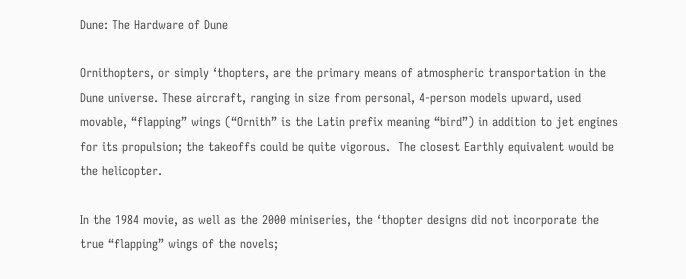Dune: The Hardware of Dune

Ornithopters, or simply ‘thopters, are the primary means of atmospheric transportation in the Dune universe. These aircraft, ranging in size from personal, 4-person models upward, used movable, “flapping” wings (“Ornith” is the Latin prefix meaning “bird”) in addition to jet engines for its propulsion; the takeoffs could be quite vigorous.  The closest Earthly equivalent would be the helicopter.

In the 1984 movie, as well as the 2000 miniseries, the ‘thopter designs did not incorporate the true “flapping” wings of the novels;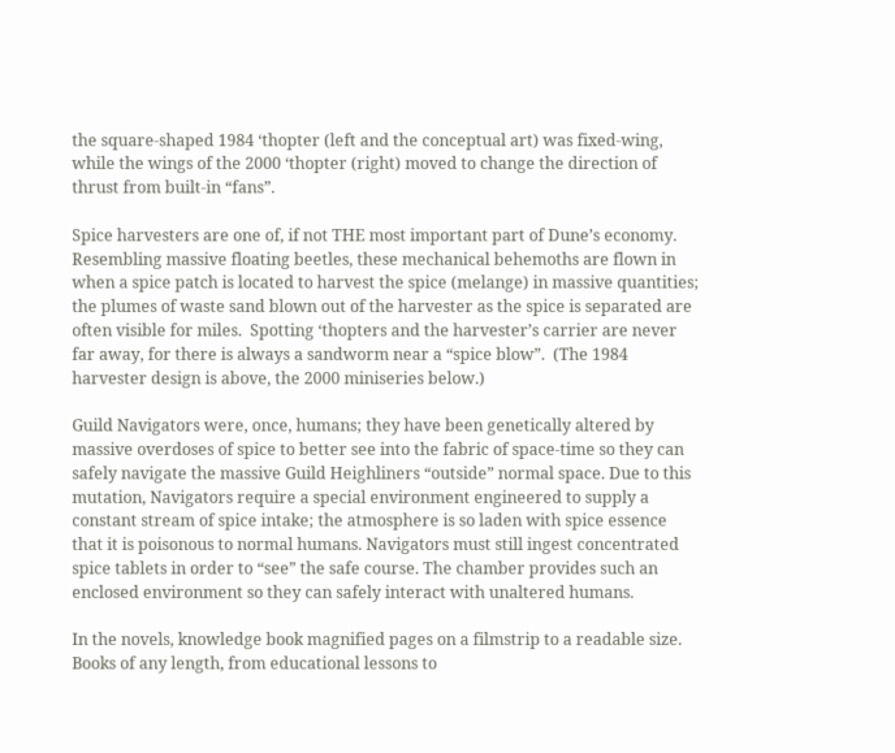the square-shaped 1984 ‘thopter (left and the conceptual art) was fixed-wing, while the wings of the 2000 ‘thopter (right) moved to change the direction of thrust from built-in “fans”.

Spice harvesters are one of, if not THE most important part of Dune’s economy. Resembling massive floating beetles, these mechanical behemoths are flown in when a spice patch is located to harvest the spice (melange) in massive quantities; the plumes of waste sand blown out of the harvester as the spice is separated are often visible for miles.  Spotting ‘thopters and the harvester’s carrier are never far away, for there is always a sandworm near a “spice blow”.  (The 1984 harvester design is above, the 2000 miniseries below.)

Guild Navigators were, once, humans; they have been genetically altered by massive overdoses of spice to better see into the fabric of space-time so they can safely navigate the massive Guild Heighliners “outside” normal space. Due to this mutation, Navigators require a special environment engineered to supply a constant stream of spice intake; the atmosphere is so laden with spice essence that it is poisonous to normal humans. Navigators must still ingest concentrated spice tablets in order to “see” the safe course. The chamber provides such an enclosed environment so they can safely interact with unaltered humans.

In the novels, knowledge book magnified pages on a filmstrip to a readable size. Books of any length, from educational lessons to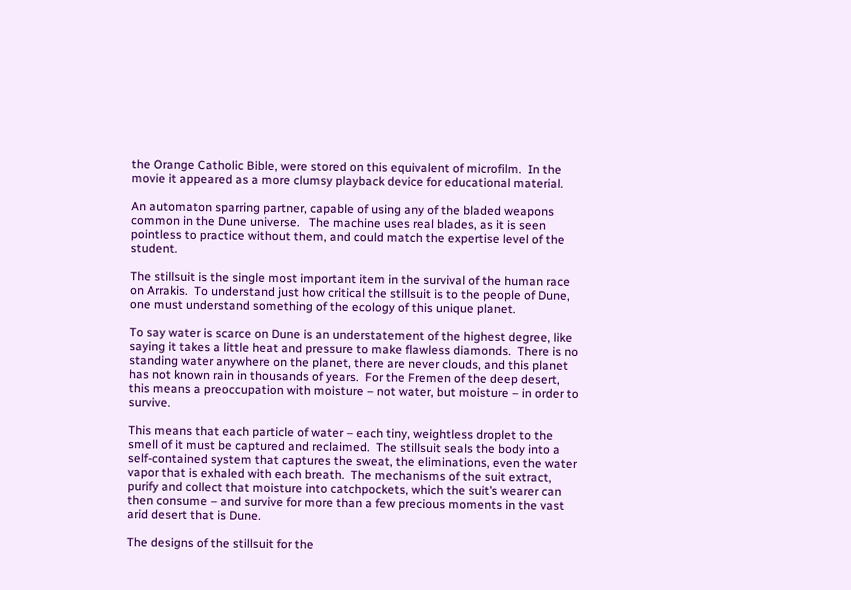the Orange Catholic Bible, were stored on this equivalent of microfilm.  In the movie it appeared as a more clumsy playback device for educational material.

An automaton sparring partner, capable of using any of the bladed weapons common in the Dune universe.   The machine uses real blades, as it is seen pointless to practice without them, and could match the expertise level of the student.

The stillsuit is the single most important item in the survival of the human race on Arrakis.  To understand just how critical the stillsuit is to the people of Dune, one must understand something of the ecology of this unique planet.

To say water is scarce on Dune is an understatement of the highest degree, like saying it takes a little heat and pressure to make flawless diamonds.  There is no standing water anywhere on the planet, there are never clouds, and this planet has not known rain in thousands of years.  For the Fremen of the deep desert, this means a preoccupation with moisture – not water, but moisture – in order to survive.

This means that each particle of water – each tiny, weightless droplet to the smell of it must be captured and reclaimed.  The stillsuit seals the body into a self-contained system that captures the sweat, the eliminations, even the water vapor that is exhaled with each breath.  The mechanisms of the suit extract, purify and collect that moisture into catchpockets, which the suit’s wearer can then consume – and survive for more than a few precious moments in the vast arid desert that is Dune.

The designs of the stillsuit for the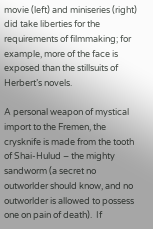movie (left) and miniseries (right) did take liberties for the requirements of filmmaking; for example, more of the face is exposed than the stillsuits of Herbert’s novels.

A personal weapon of mystical import to the Fremen, the crysknife is made from the tooth of Shai-Hulud – the mighty sandworm (a secret no outworlder should know, and no outworlder is allowed to possess one on pain of death).  If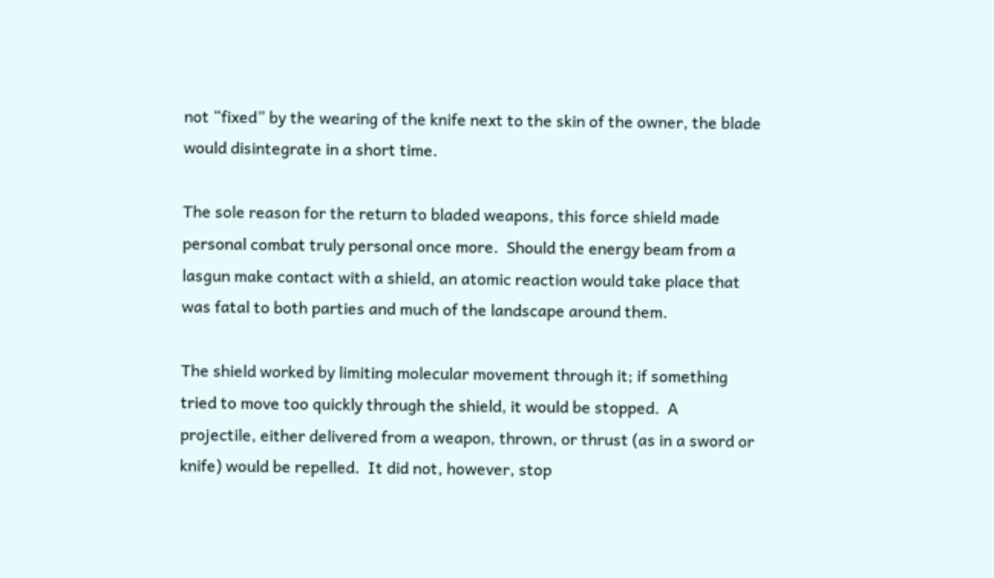not “fixed” by the wearing of the knife next to the skin of the owner, the blade would disintegrate in a short time.

The sole reason for the return to bladed weapons, this force shield made personal combat truly personal once more.  Should the energy beam from a lasgun make contact with a shield, an atomic reaction would take place that was fatal to both parties and much of the landscape around them.

The shield worked by limiting molecular movement through it; if something tried to move too quickly through the shield, it would be stopped.  A projectile, either delivered from a weapon, thrown, or thrust (as in a sword or knife) would be repelled.  It did not, however, stop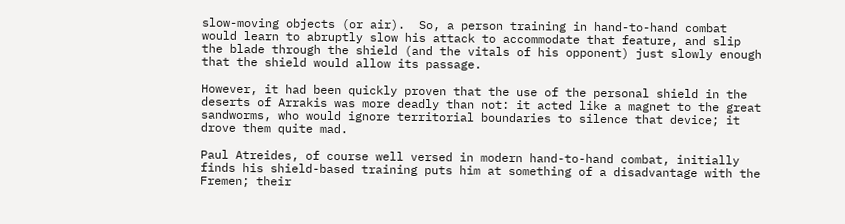slow-moving objects (or air).  So, a person training in hand-to-hand combat would learn to abruptly slow his attack to accommodate that feature, and slip the blade through the shield (and the vitals of his opponent) just slowly enough that the shield would allow its passage.

However, it had been quickly proven that the use of the personal shield in the deserts of Arrakis was more deadly than not: it acted like a magnet to the great sandworms, who would ignore territorial boundaries to silence that device; it drove them quite mad.

Paul Atreides, of course well versed in modern hand-to-hand combat, initially finds his shield-based training puts him at something of a disadvantage with the Fremen; their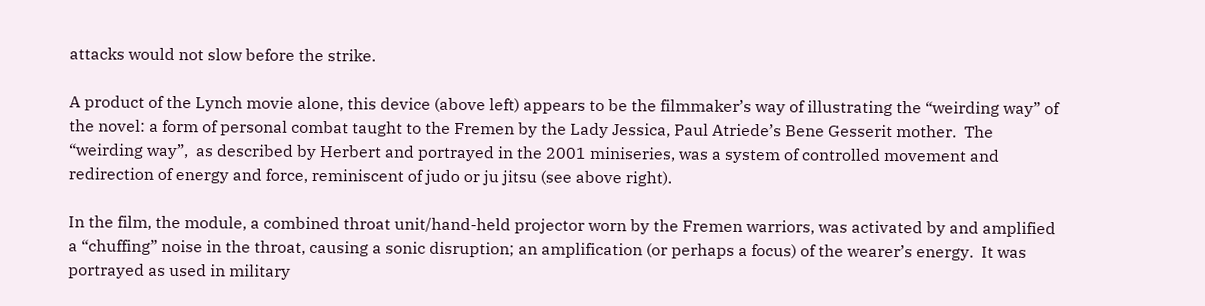attacks would not slow before the strike.

A product of the Lynch movie alone, this device (above left) appears to be the filmmaker’s way of illustrating the “weirding way” of the novel: a form of personal combat taught to the Fremen by the Lady Jessica, Paul Atriede’s Bene Gesserit mother.  The “weirding way”,  as described by Herbert and portrayed in the 2001 miniseries, was a system of controlled movement and redirection of energy and force, reminiscent of judo or ju jitsu (see above right).

In the film, the module, a combined throat unit/hand-held projector worn by the Fremen warriors, was activated by and amplified a “chuffing” noise in the throat, causing a sonic disruption; an amplification (or perhaps a focus) of the wearer’s energy.  It was portrayed as used in military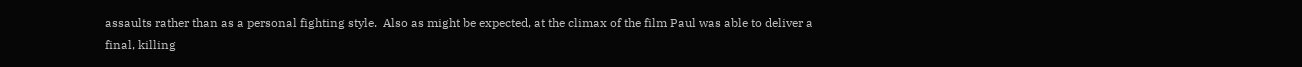assaults rather than as a personal fighting style.  Also as might be expected, at the climax of the film Paul was able to deliver a final, killing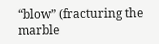“blow” (fracturing the marble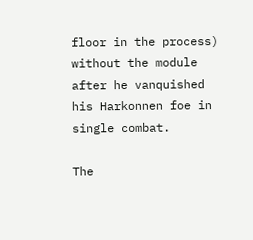floor in the process) without the module after he vanquished his Harkonnen foe in single combat.

The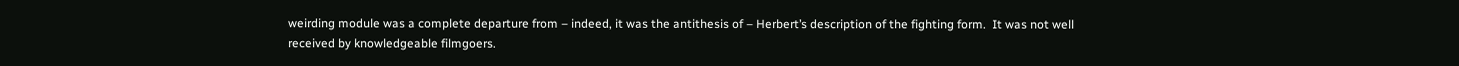weirding module was a complete departure from – indeed, it was the antithesis of – Herbert’s description of the fighting form.  It was not well received by knowledgeable filmgoers.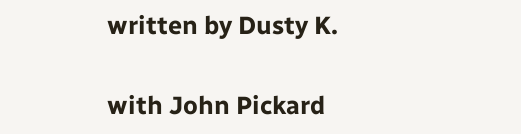written by Dusty K.

with John Pickard